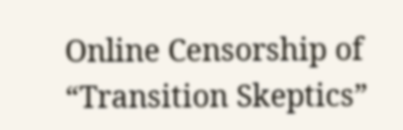Online Censorship of “Transition Skeptics”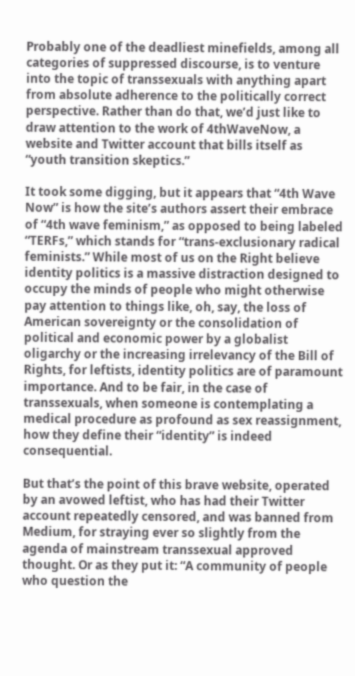Probably one of the deadliest minefields, among all categories of suppressed discourse, is to venture into the topic of transsexuals with anything apart from absolute adherence to the politically correct perspective. Rather than do that, we’d just like to draw attention to the work of 4thWaveNow, a website and Twitter account that bills itself as “youth transition skeptics.”

It took some digging, but it appears that “4th Wave Now” is how the site’s authors assert their embrace of “4th wave feminism,” as opposed to being labeled “TERFs,” which stands for “trans-exclusionary radical feminists.” While most of us on the Right believe identity politics is a massive distraction designed to occupy the minds of people who might otherwise pay attention to things like, oh, say, the loss of American sovereignty or the consolidation of political and economic power by a globalist oligarchy or the increasing irrelevancy of the Bill of Rights, for leftists, identity politics are of paramount importance. And to be fair, in the case of transsexuals, when someone is contemplating a medical procedure as profound as sex reassignment, how they define their “identity” is indeed consequential.

But that’s the point of this brave website, operated by an avowed leftist, who has had their Twitter account repeatedly censored, and was banned from Medium, for straying ever so slightly from the agenda of mainstream transsexual approved thought. Or as they put it: “A community of people who question the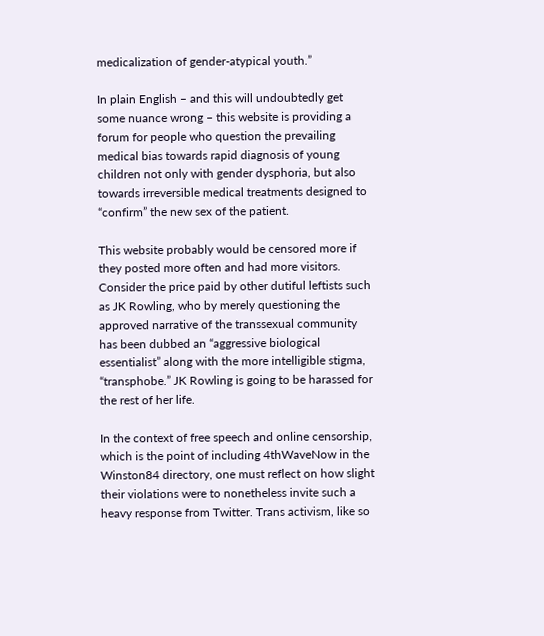medicalization of gender-atypical youth.”

In plain English – and this will undoubtedly get some nuance wrong – this website is providing a forum for people who question the prevailing medical bias towards rapid diagnosis of young children not only with gender dysphoria, but also towards irreversible medical treatments designed to “confirm” the new sex of the patient.

This website probably would be censored more if they posted more often and had more visitors. Consider the price paid by other dutiful leftists such as JK Rowling, who by merely questioning the approved narrative of the transsexual community has been dubbed an “aggressive biological essentialist” along with the more intelligible stigma, “transphobe.” JK Rowling is going to be harassed for the rest of her life.

In the context of free speech and online censorship, which is the point of including 4thWaveNow in the Winston84 directory, one must reflect on how slight their violations were to nonetheless invite such a heavy response from Twitter. Trans activism, like so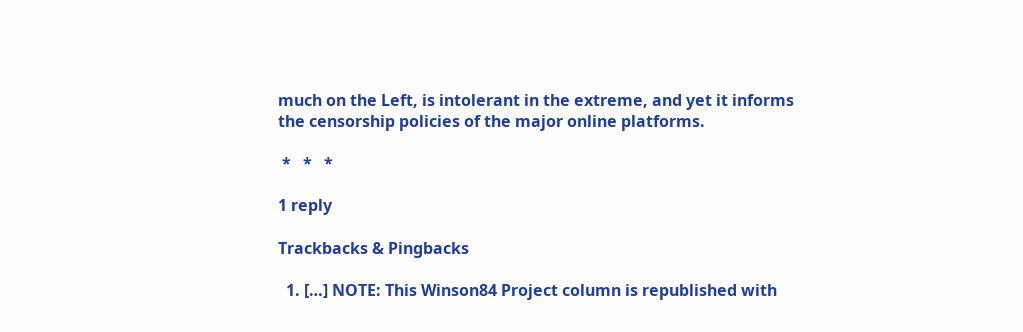much on the Left, is intolerant in the extreme, and yet it informs the censorship policies of the major online platforms.

 *   *   *

1 reply

Trackbacks & Pingbacks

  1. […] NOTE: This Winson84 Project column is republished with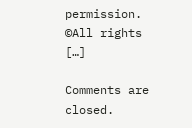permission. ©All rights […]

Comments are closed.